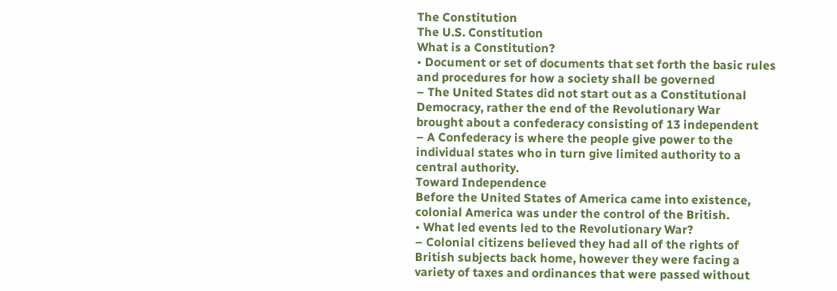The Constitution
The U.S. Constitution
What is a Constitution?
• Document or set of documents that set forth the basic rules
and procedures for how a society shall be governed
– The United States did not start out as a Constitutional
Democracy, rather the end of the Revolutionary War
brought about a confederacy consisting of 13 independent
– A Confederacy is where the people give power to the
individual states who in turn give limited authority to a
central authority.
Toward Independence
Before the United States of America came into existence,
colonial America was under the control of the British.
• What led events led to the Revolutionary War?
– Colonial citizens believed they had all of the rights of
British subjects back home, however they were facing a
variety of taxes and ordinances that were passed without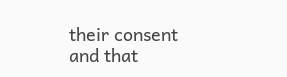their consent and that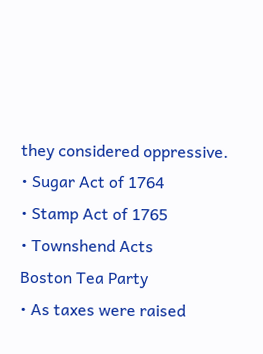they considered oppressive.
• Sugar Act of 1764
• Stamp Act of 1765
• Townshend Acts
Boston Tea Party
• As taxes were raised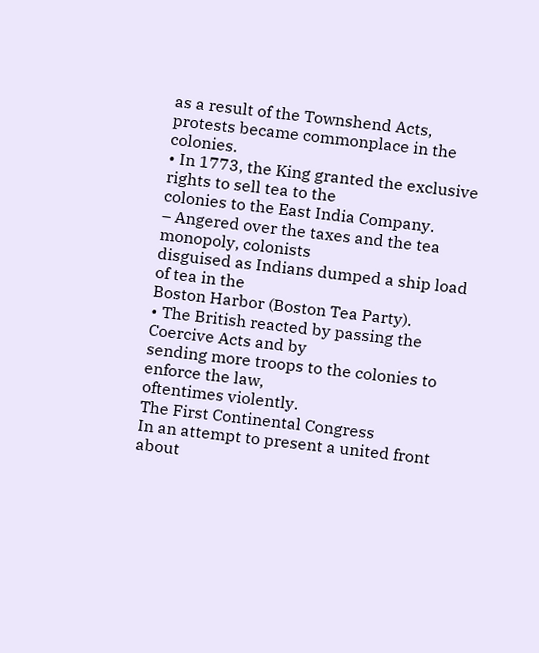as a result of the Townshend Acts,
protests became commonplace in the colonies.
• In 1773, the King granted the exclusive rights to sell tea to the
colonies to the East India Company.
– Angered over the taxes and the tea monopoly, colonists
disguised as Indians dumped a ship load of tea in the
Boston Harbor (Boston Tea Party).
• The British reacted by passing the Coercive Acts and by
sending more troops to the colonies to enforce the law,
oftentimes violently.
The First Continental Congress
In an attempt to present a united front about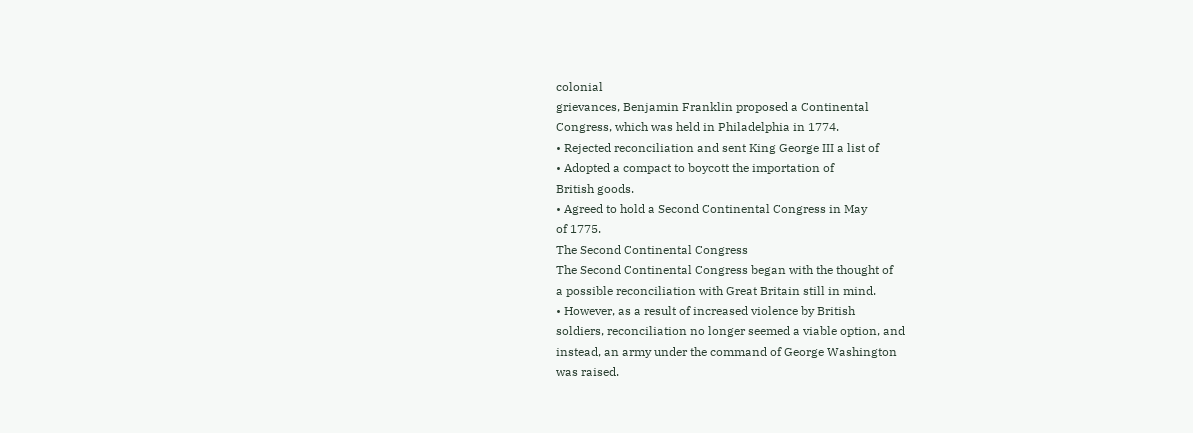colonial
grievances, Benjamin Franklin proposed a Continental
Congress, which was held in Philadelphia in 1774.
• Rejected reconciliation and sent King George III a list of
• Adopted a compact to boycott the importation of
British goods.
• Agreed to hold a Second Continental Congress in May
of 1775.
The Second Continental Congress
The Second Continental Congress began with the thought of
a possible reconciliation with Great Britain still in mind.
• However, as a result of increased violence by British
soldiers, reconciliation no longer seemed a viable option, and
instead, an army under the command of George Washington
was raised.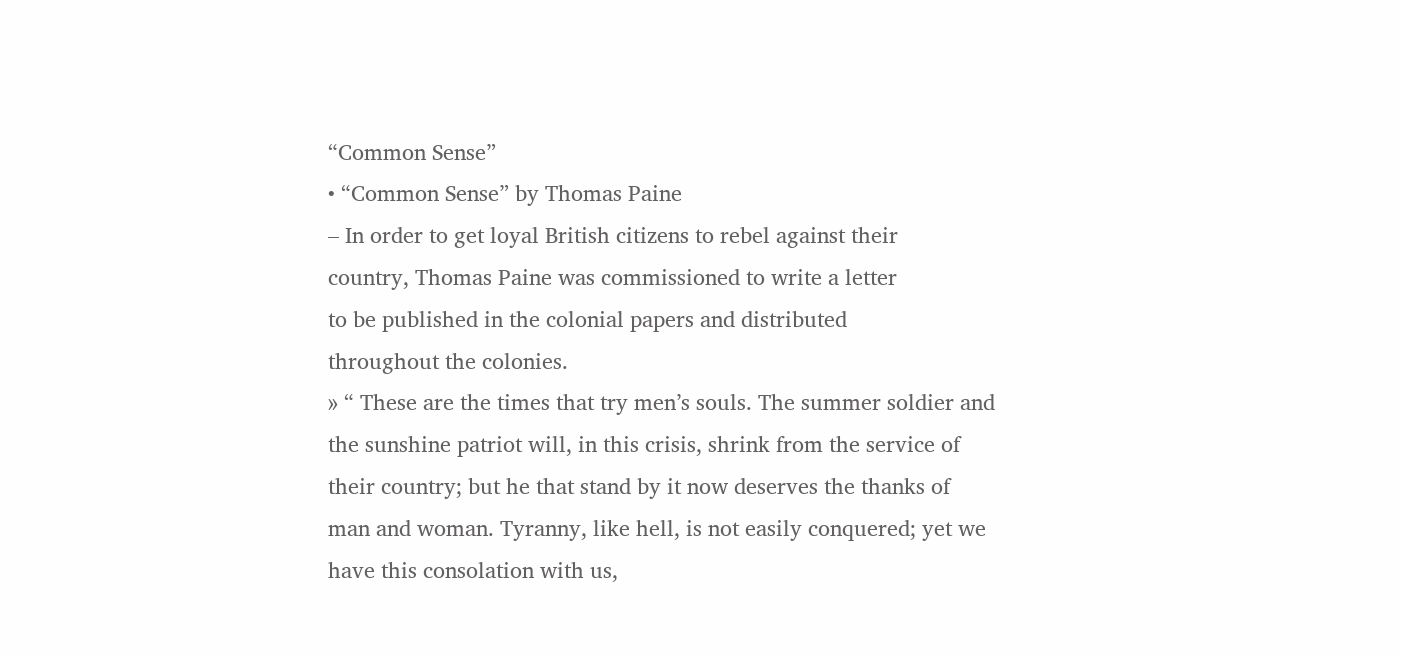“Common Sense”
• “Common Sense” by Thomas Paine
– In order to get loyal British citizens to rebel against their
country, Thomas Paine was commissioned to write a letter
to be published in the colonial papers and distributed
throughout the colonies.
» “ These are the times that try men’s souls. The summer soldier and
the sunshine patriot will, in this crisis, shrink from the service of
their country; but he that stand by it now deserves the thanks of
man and woman. Tyranny, like hell, is not easily conquered; yet we
have this consolation with us,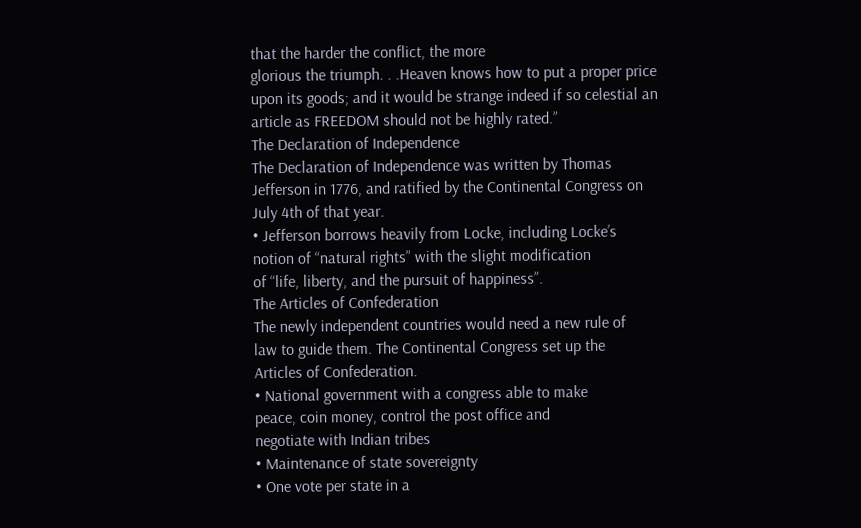that the harder the conflict, the more
glorious the triumph. . .Heaven knows how to put a proper price
upon its goods; and it would be strange indeed if so celestial an
article as FREEDOM should not be highly rated.”
The Declaration of Independence
The Declaration of Independence was written by Thomas
Jefferson in 1776, and ratified by the Continental Congress on
July 4th of that year.
• Jefferson borrows heavily from Locke, including Locke’s
notion of “natural rights” with the slight modification
of “life, liberty, and the pursuit of happiness”.
The Articles of Confederation
The newly independent countries would need a new rule of
law to guide them. The Continental Congress set up the
Articles of Confederation.
• National government with a congress able to make
peace, coin money, control the post office and
negotiate with Indian tribes
• Maintenance of state sovereignty
• One vote per state in a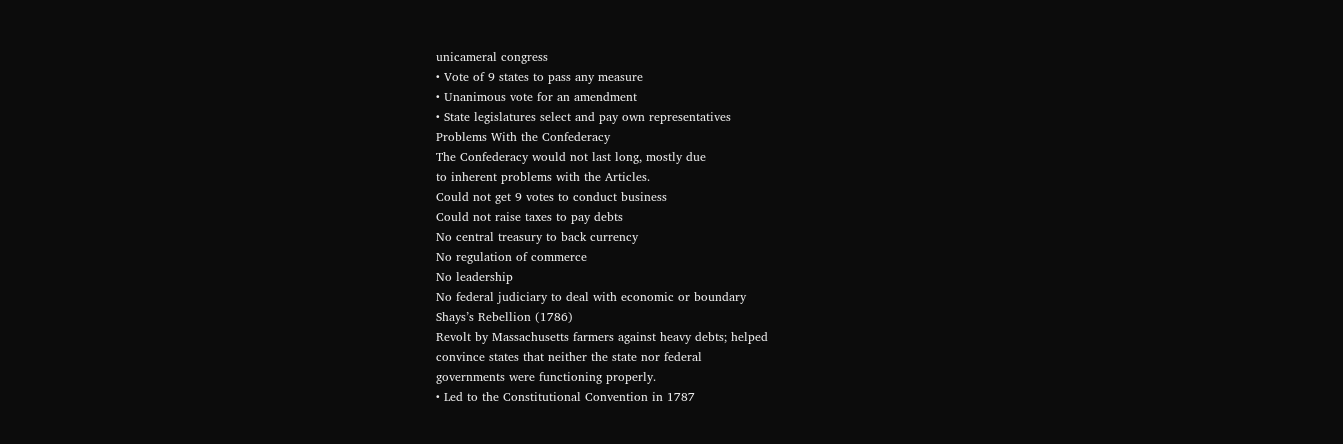unicameral congress
• Vote of 9 states to pass any measure
• Unanimous vote for an amendment
• State legislatures select and pay own representatives
Problems With the Confederacy
The Confederacy would not last long, mostly due
to inherent problems with the Articles.
Could not get 9 votes to conduct business
Could not raise taxes to pay debts
No central treasury to back currency
No regulation of commerce
No leadership
No federal judiciary to deal with economic or boundary
Shays’s Rebellion (1786)
Revolt by Massachusetts farmers against heavy debts; helped
convince states that neither the state nor federal
governments were functioning properly.
• Led to the Constitutional Convention in 1787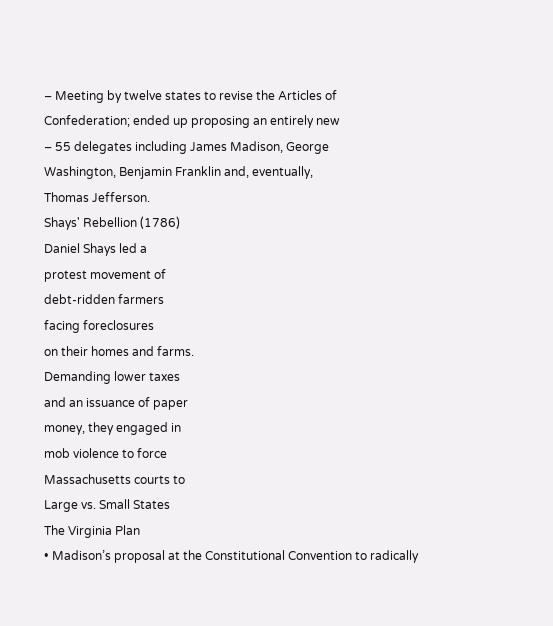– Meeting by twelve states to revise the Articles of
Confederation; ended up proposing an entirely new
– 55 delegates including James Madison, George
Washington, Benjamin Franklin and, eventually,
Thomas Jefferson.
Shays' Rebellion (1786)
Daniel Shays led a
protest movement of
debt-ridden farmers
facing foreclosures
on their homes and farms.
Demanding lower taxes
and an issuance of paper
money, they engaged in
mob violence to force
Massachusetts courts to
Large vs. Small States
The Virginia Plan
• Madison’s proposal at the Constitutional Convention to radically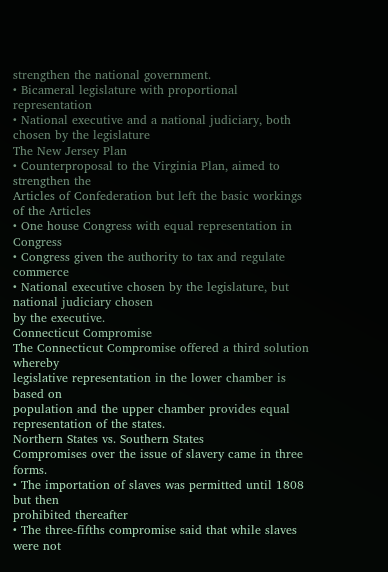strengthen the national government.
• Bicameral legislature with proportional representation
• National executive and a national judiciary, both chosen by the legislature
The New Jersey Plan
• Counterproposal to the Virginia Plan, aimed to strengthen the
Articles of Confederation but left the basic workings of the Articles
• One house Congress with equal representation in Congress
• Congress given the authority to tax and regulate commerce
• National executive chosen by the legislature, but national judiciary chosen
by the executive.
Connecticut Compromise
The Connecticut Compromise offered a third solution whereby
legislative representation in the lower chamber is based on
population and the upper chamber provides equal
representation of the states.
Northern States vs. Southern States
Compromises over the issue of slavery came in three forms.
• The importation of slaves was permitted until 1808 but then
prohibited thereafter
• The three-fifths compromise said that while slaves were not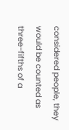considered people, they would be counted as three-fifths of a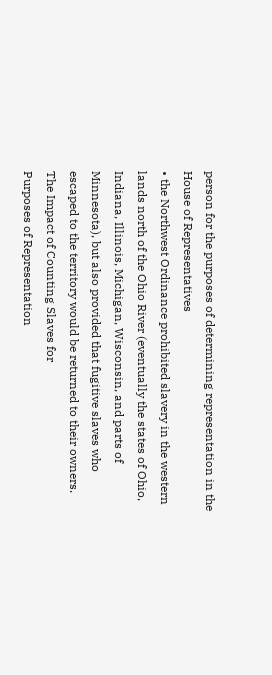person for the purposes of determining representation in the
House of Representatives
• the Northwest Ordinance prohibited slavery in the western
lands north of the Ohio River (eventually the states of Ohio,
Indiana, Illinois, Michigan, Wisconsin, and parts of
Minnesota), but also provided that fugitive slaves who
escaped to the territory would be returned to their owners.
The Impact of Counting Slaves for
Purposes of Representation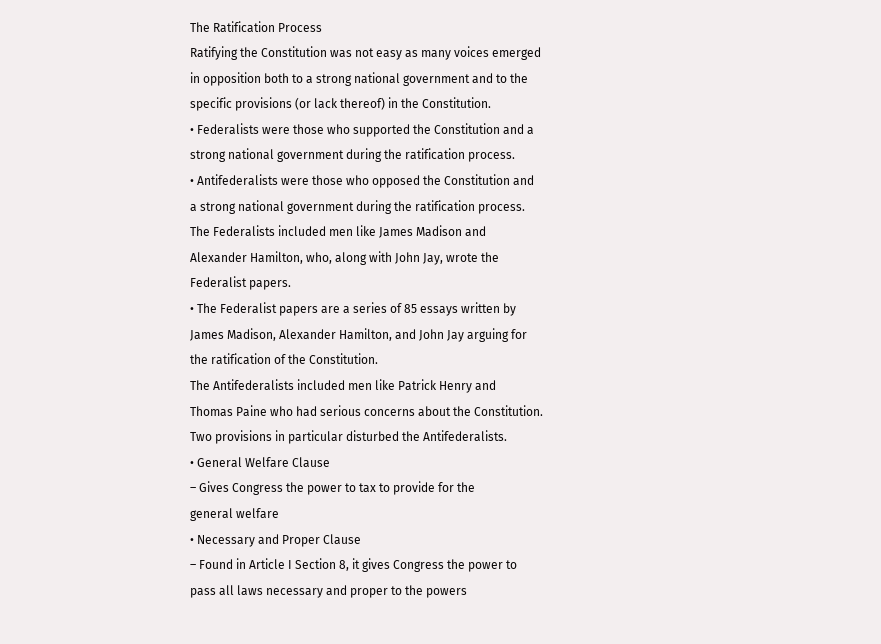The Ratification Process
Ratifying the Constitution was not easy as many voices emerged
in opposition both to a strong national government and to the
specific provisions (or lack thereof) in the Constitution.
• Federalists were those who supported the Constitution and a
strong national government during the ratification process.
• Antifederalists were those who opposed the Constitution and
a strong national government during the ratification process.
The Federalists included men like James Madison and
Alexander Hamilton, who, along with John Jay, wrote the
Federalist papers.
• The Federalist papers are a series of 85 essays written by
James Madison, Alexander Hamilton, and John Jay arguing for
the ratification of the Constitution.
The Antifederalists included men like Patrick Henry and
Thomas Paine who had serious concerns about the Constitution.
Two provisions in particular disturbed the Antifederalists.
• General Welfare Clause
– Gives Congress the power to tax to provide for the
general welfare
• Necessary and Proper Clause
– Found in Article I Section 8, it gives Congress the power to
pass all laws necessary and proper to the powers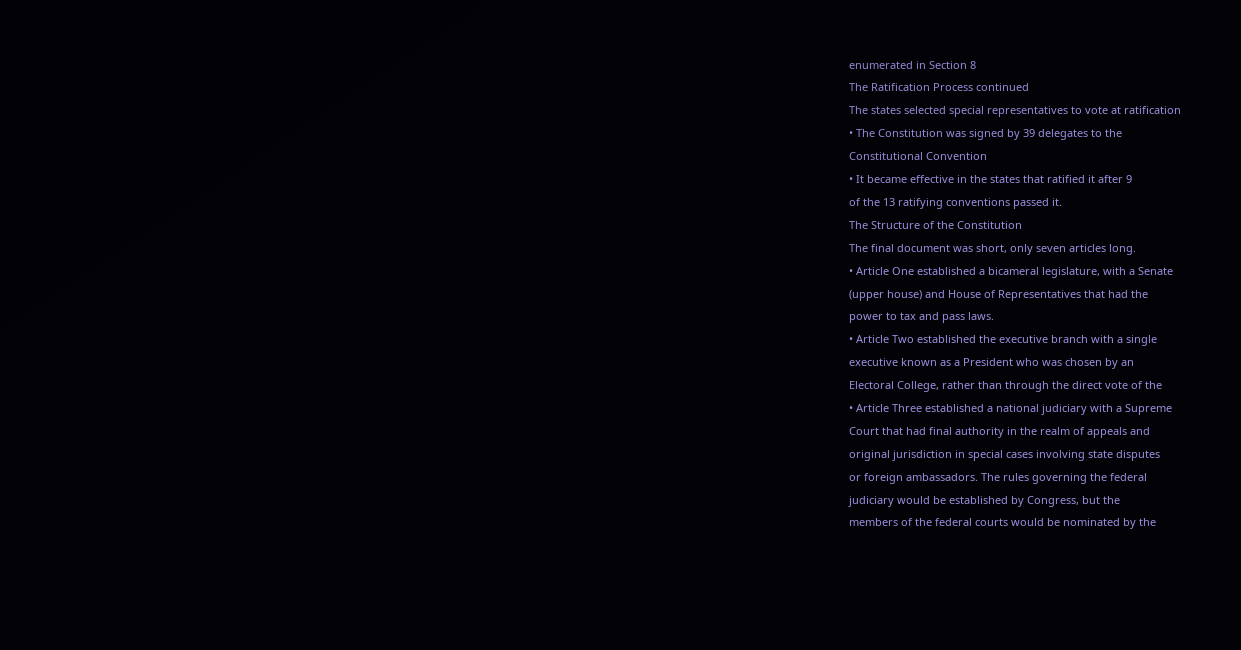enumerated in Section 8
The Ratification Process continued
The states selected special representatives to vote at ratification
• The Constitution was signed by 39 delegates to the
Constitutional Convention
• It became effective in the states that ratified it after 9
of the 13 ratifying conventions passed it.
The Structure of the Constitution
The final document was short, only seven articles long.
• Article One established a bicameral legislature, with a Senate
(upper house) and House of Representatives that had the
power to tax and pass laws.
• Article Two established the executive branch with a single
executive known as a President who was chosen by an
Electoral College, rather than through the direct vote of the
• Article Three established a national judiciary with a Supreme
Court that had final authority in the realm of appeals and
original jurisdiction in special cases involving state disputes
or foreign ambassadors. The rules governing the federal
judiciary would be established by Congress, but the
members of the federal courts would be nominated by the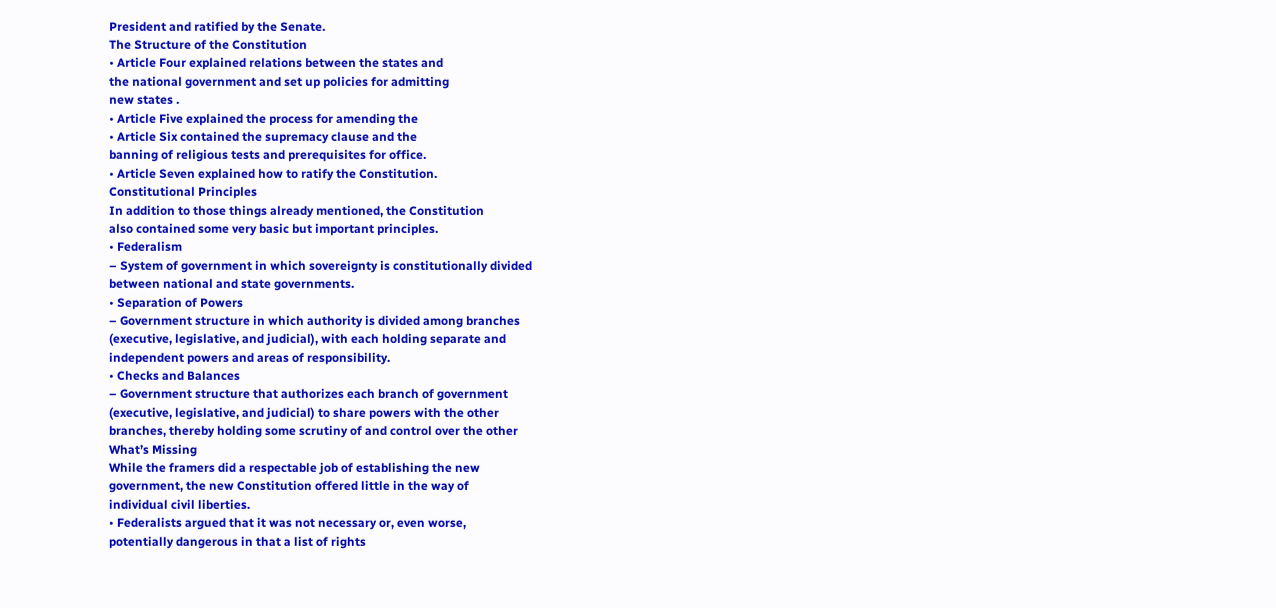President and ratified by the Senate.
The Structure of the Constitution
• Article Four explained relations between the states and
the national government and set up policies for admitting
new states .
• Article Five explained the process for amending the
• Article Six contained the supremacy clause and the
banning of religious tests and prerequisites for office.
• Article Seven explained how to ratify the Constitution.
Constitutional Principles
In addition to those things already mentioned, the Constitution
also contained some very basic but important principles.
• Federalism
– System of government in which sovereignty is constitutionally divided
between national and state governments.
• Separation of Powers
– Government structure in which authority is divided among branches
(executive, legislative, and judicial), with each holding separate and
independent powers and areas of responsibility.
• Checks and Balances
– Government structure that authorizes each branch of government
(executive, legislative, and judicial) to share powers with the other
branches, thereby holding some scrutiny of and control over the other
What’s Missing
While the framers did a respectable job of establishing the new
government, the new Constitution offered little in the way of
individual civil liberties.
• Federalists argued that it was not necessary or, even worse,
potentially dangerous in that a list of rights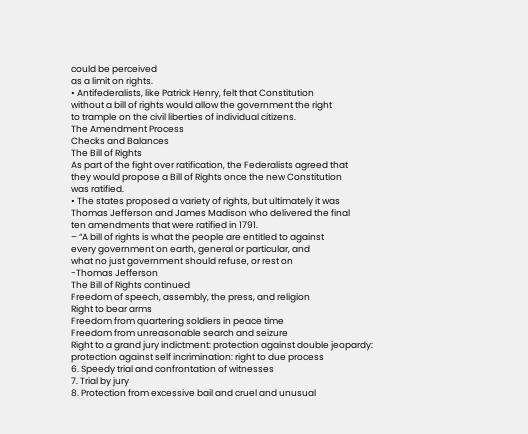could be perceived
as a limit on rights.
• Antifederalists, like Patrick Henry, felt that Constitution
without a bill of rights would allow the government the right
to trample on the civil liberties of individual citizens.
The Amendment Process
Checks and Balances
The Bill of Rights
As part of the fight over ratification, the Federalists agreed that
they would propose a Bill of Rights once the new Constitution
was ratified.
• The states proposed a variety of rights, but ultimately it was
Thomas Jefferson and James Madison who delivered the final
ten amendments that were ratified in 1791.
– “A bill of rights is what the people are entitled to against
every government on earth, general or particular, and
what no just government should refuse, or rest on
-Thomas Jefferson
The Bill of Rights continued
Freedom of speech, assembly, the press, and religion
Right to bear arms
Freedom from quartering soldiers in peace time
Freedom from unreasonable search and seizure
Right to a grand jury indictment: protection against double jeopardy:
protection against self incrimination: right to due process
6. Speedy trial and confrontation of witnesses
7. Trial by jury
8. Protection from excessive bail and cruel and unusual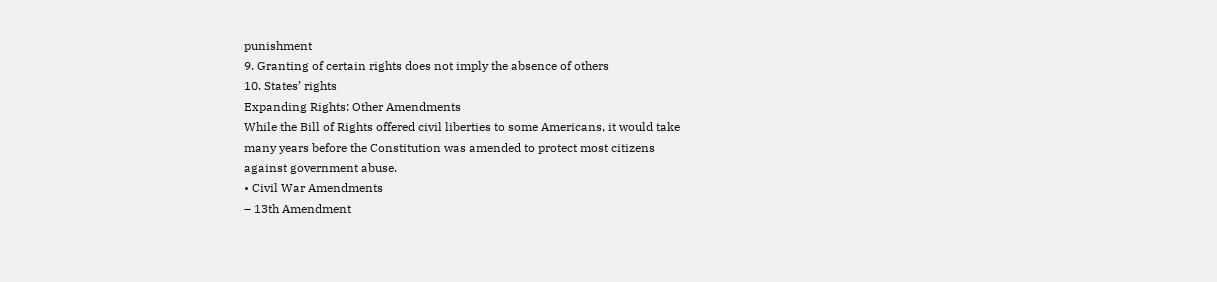punishment
9. Granting of certain rights does not imply the absence of others
10. States’ rights
Expanding Rights: Other Amendments
While the Bill of Rights offered civil liberties to some Americans, it would take
many years before the Constitution was amended to protect most citizens
against government abuse.
• Civil War Amendments
– 13th Amendment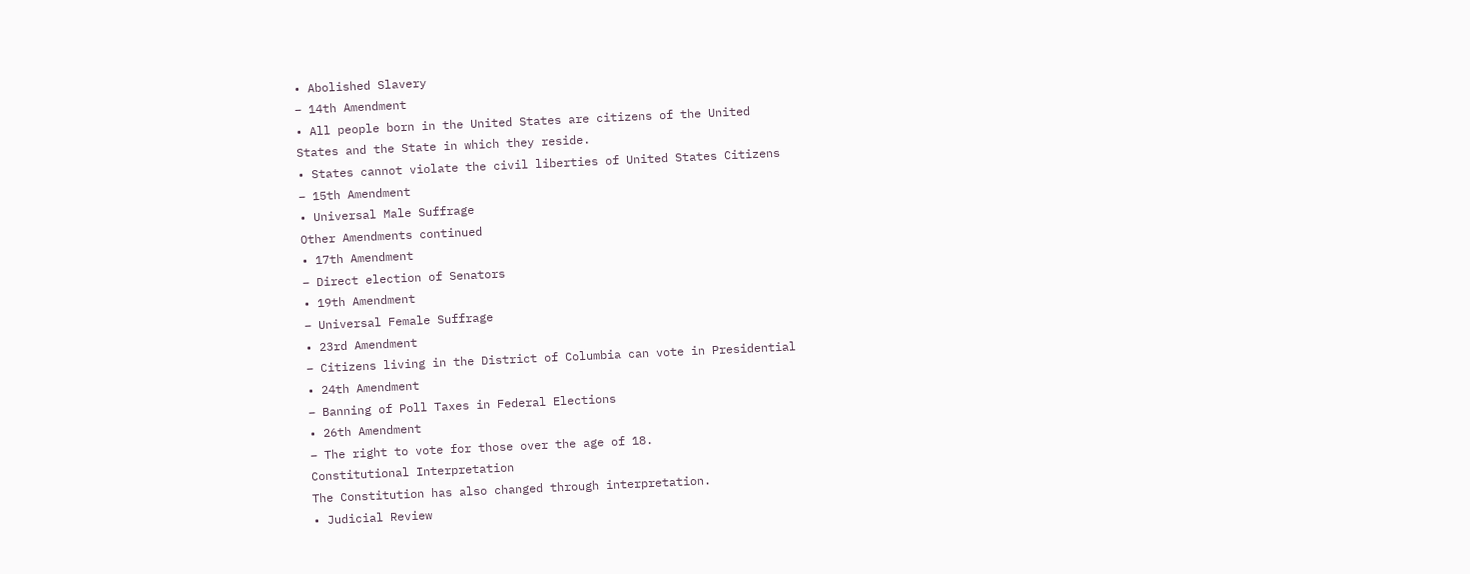• Abolished Slavery
– 14th Amendment
• All people born in the United States are citizens of the United
States and the State in which they reside.
• States cannot violate the civil liberties of United States Citizens
– 15th Amendment
• Universal Male Suffrage
Other Amendments continued
• 17th Amendment
– Direct election of Senators
• 19th Amendment
– Universal Female Suffrage
• 23rd Amendment
– Citizens living in the District of Columbia can vote in Presidential
• 24th Amendment
– Banning of Poll Taxes in Federal Elections
• 26th Amendment
– The right to vote for those over the age of 18.
Constitutional Interpretation
The Constitution has also changed through interpretation.
• Judicial Review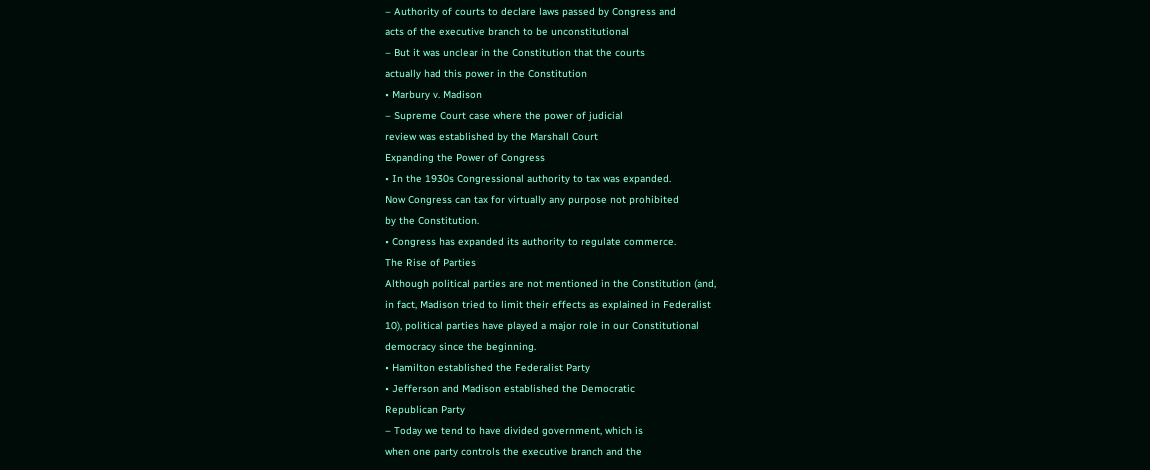– Authority of courts to declare laws passed by Congress and
acts of the executive branch to be unconstitutional
– But it was unclear in the Constitution that the courts
actually had this power in the Constitution
• Marbury v. Madison
– Supreme Court case where the power of judicial
review was established by the Marshall Court
Expanding the Power of Congress
• In the 1930s Congressional authority to tax was expanded.
Now Congress can tax for virtually any purpose not prohibited
by the Constitution.
• Congress has expanded its authority to regulate commerce.
The Rise of Parties
Although political parties are not mentioned in the Constitution (and,
in fact, Madison tried to limit their effects as explained in Federalist
10), political parties have played a major role in our Constitutional
democracy since the beginning.
• Hamilton established the Federalist Party
• Jefferson and Madison established the Democratic
Republican Party
– Today we tend to have divided government, which is
when one party controls the executive branch and the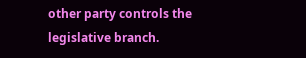other party controls the legislative branch.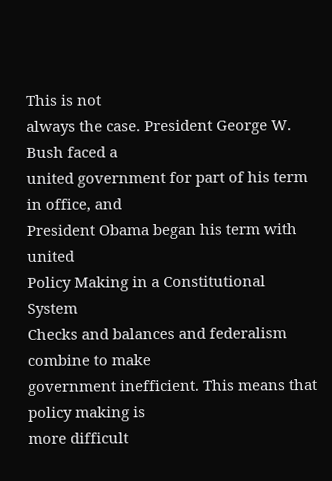This is not
always the case. President George W. Bush faced a
united government for part of his term in office, and
President Obama began his term with united
Policy Making in a Constitutional System
Checks and balances and federalism combine to make
government inefficient. This means that policy making is
more difficult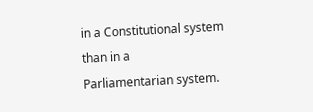in a Constitutional system than in a
Parliamentarian system.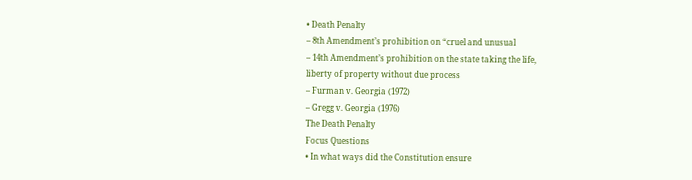• Death Penalty
– 8th Amendment’s prohibition on “cruel and unusual
– 14th Amendment’s prohibition on the state taking the life,
liberty of property without due process
– Furman v. Georgia (1972)
– Gregg v. Georgia (1976)
The Death Penalty
Focus Questions
• In what ways did the Constitution ensure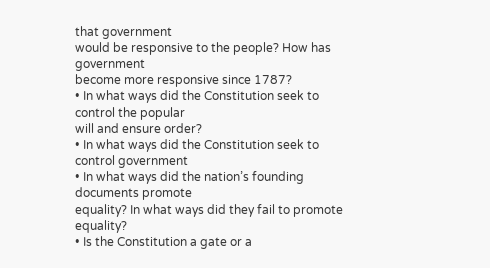that government
would be responsive to the people? How has government
become more responsive since 1787?
• In what ways did the Constitution seek to control the popular
will and ensure order?
• In what ways did the Constitution seek to control government
• In what ways did the nation’s founding documents promote
equality? In what ways did they fail to promote equality?
• Is the Constitution a gate or a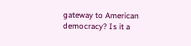gateway to American
democracy? Is it a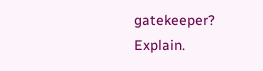gatekeeper? Explain.